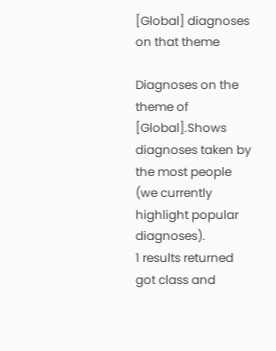[Global] diagnoses on that theme

Diagnoses on the theme of [Global].Shows diagnoses taken by the most people (we currently highlight popular diagnoses).
1 results returned
got class and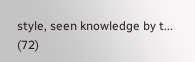style, seen knowledge by t... (72)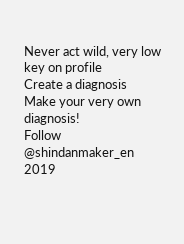Never act wild, very low key on profile
Create a diagnosis
Make your very own diagnosis!
Follow @shindanmaker_en
2019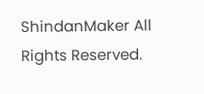ShindanMaker All Rights Reserved.